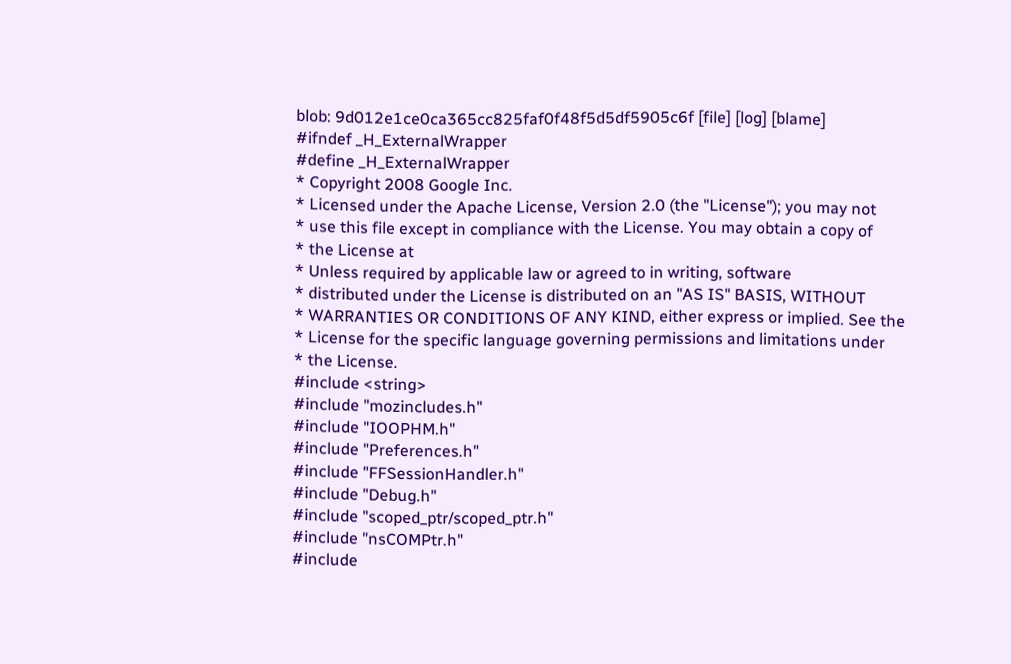blob: 9d012e1ce0ca365cc825faf0f48f5d5df5905c6f [file] [log] [blame]
#ifndef _H_ExternalWrapper
#define _H_ExternalWrapper
* Copyright 2008 Google Inc.
* Licensed under the Apache License, Version 2.0 (the "License"); you may not
* use this file except in compliance with the License. You may obtain a copy of
* the License at
* Unless required by applicable law or agreed to in writing, software
* distributed under the License is distributed on an "AS IS" BASIS, WITHOUT
* WARRANTIES OR CONDITIONS OF ANY KIND, either express or implied. See the
* License for the specific language governing permissions and limitations under
* the License.
#include <string>
#include "mozincludes.h"
#include "IOOPHM.h"
#include "Preferences.h"
#include "FFSessionHandler.h"
#include "Debug.h"
#include "scoped_ptr/scoped_ptr.h"
#include "nsCOMPtr.h"
#include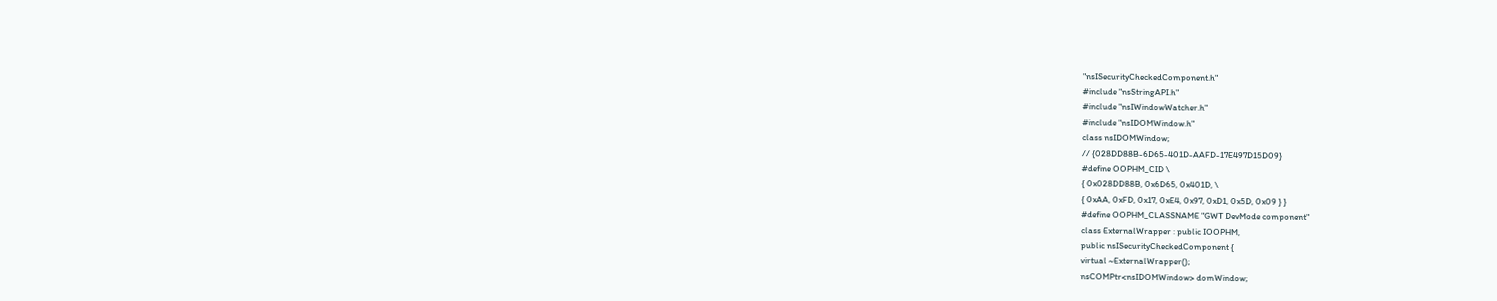"nsISecurityCheckedComponent.h"
#include "nsStringAPI.h"
#include "nsIWindowWatcher.h"
#include "nsIDOMWindow.h"
class nsIDOMWindow;
// {028DD88B-6D65-401D-AAFD-17E497D15D09}
#define OOPHM_CID \
{ 0x028DD88B, 0x6D65, 0x401D, \
{ 0xAA, 0xFD, 0x17, 0xE4, 0x97, 0xD1, 0x5D, 0x09 } }
#define OOPHM_CLASSNAME "GWT DevMode component"
class ExternalWrapper : public IOOPHM,
public nsISecurityCheckedComponent {
virtual ~ExternalWrapper();
nsCOMPtr<nsIDOMWindow> domWindow;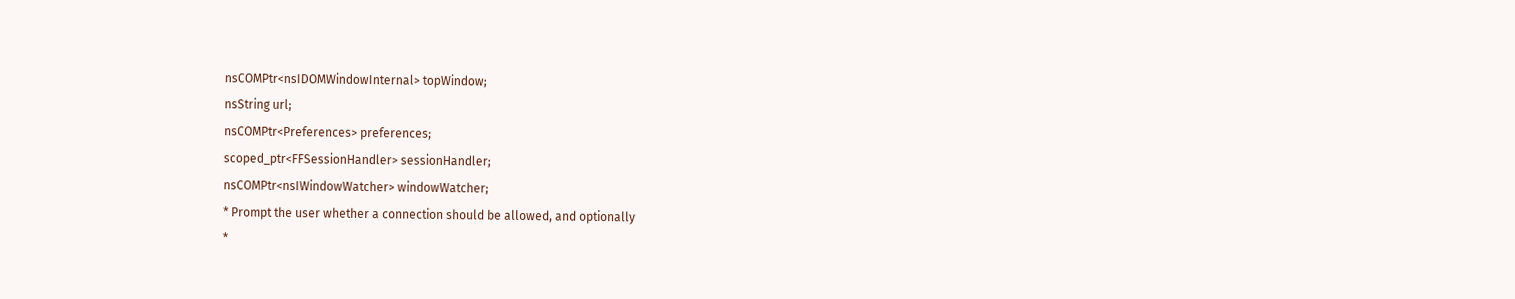nsCOMPtr<nsIDOMWindowInternal> topWindow;
nsString url;
nsCOMPtr<Preferences> preferences;
scoped_ptr<FFSessionHandler> sessionHandler;
nsCOMPtr<nsIWindowWatcher> windowWatcher;
* Prompt the user whether a connection should be allowed, and optionally
*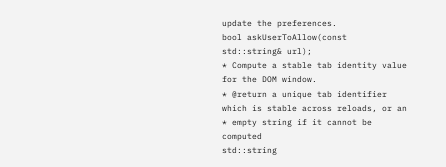update the preferences.
bool askUserToAllow(const std::string& url);
* Compute a stable tab identity value for the DOM window.
* @return a unique tab identifier which is stable across reloads, or an
* empty string if it cannot be computed
std::string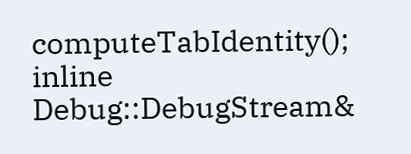computeTabIdentity();
inline Debug::DebugStream&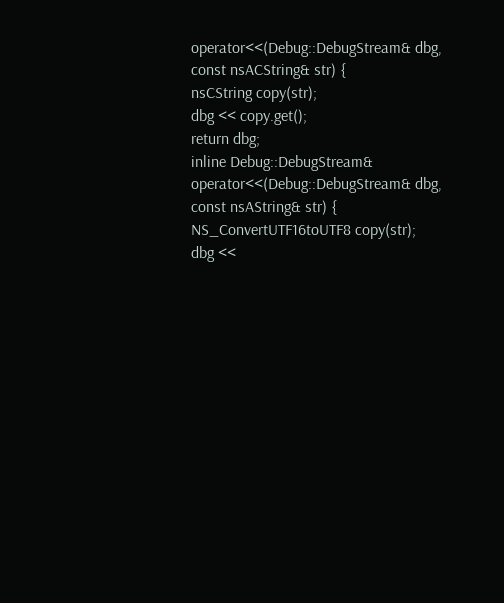operator<<(Debug::DebugStream& dbg,
const nsACString& str) {
nsCString copy(str);
dbg << copy.get();
return dbg;
inline Debug::DebugStream& operator<<(Debug::DebugStream& dbg,
const nsAString& str) {
NS_ConvertUTF16toUTF8 copy(str);
dbg <<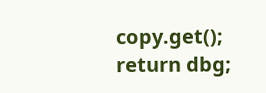copy.get();
return dbg;